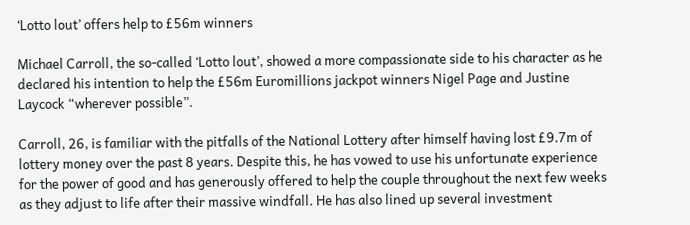‘Lotto lout’ offers help to £56m winners

Michael Carroll, the so-called ‘Lotto lout’, showed a more compassionate side to his character as he declared his intention to help the £56m Euromillions jackpot winners Nigel Page and Justine Laycock “wherever possible”.

Carroll, 26, is familiar with the pitfalls of the National Lottery after himself having lost £9.7m of lottery money over the past 8 years. Despite this, he has vowed to use his unfortunate experience for the power of good and has generously offered to help the couple throughout the next few weeks as they adjust to life after their massive windfall. He has also lined up several investment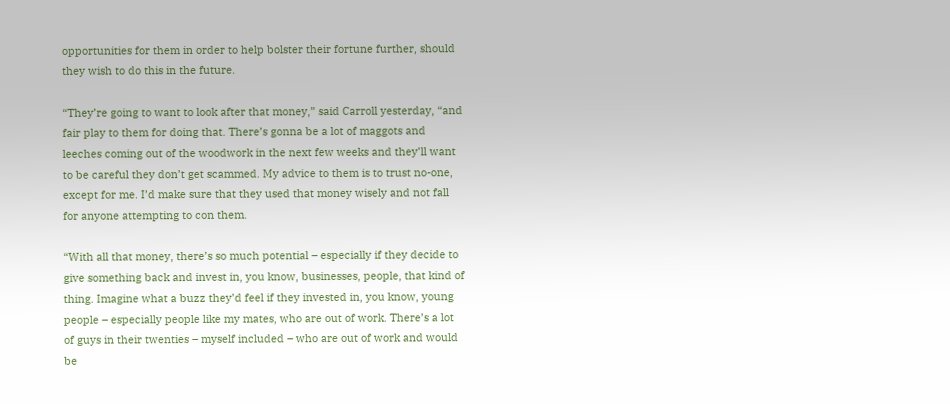opportunities for them in order to help bolster their fortune further, should they wish to do this in the future.

“They’re going to want to look after that money,” said Carroll yesterday, “and fair play to them for doing that. There’s gonna be a lot of maggots and leeches coming out of the woodwork in the next few weeks and they’ll want to be careful they don’t get scammed. My advice to them is to trust no-one, except for me. I’d make sure that they used that money wisely and not fall for anyone attempting to con them.

“With all that money, there’s so much potential – especially if they decide to give something back and invest in, you know, businesses, people, that kind of thing. Imagine what a buzz they’d feel if they invested in, you know, young people – especially people like my mates, who are out of work. There’s a lot of guys in their twenties – myself included – who are out of work and would be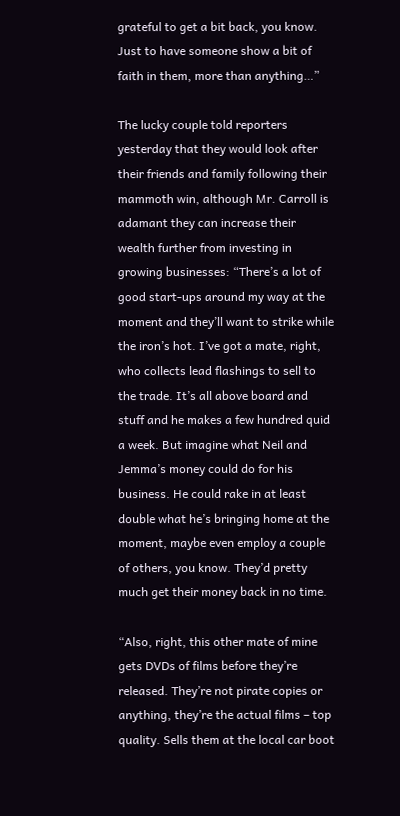grateful to get a bit back, you know. Just to have someone show a bit of faith in them, more than anything…”

The lucky couple told reporters yesterday that they would look after their friends and family following their mammoth win, although Mr. Carroll is adamant they can increase their wealth further from investing in growing businesses: “There’s a lot of good start-ups around my way at the moment and they’ll want to strike while the iron’s hot. I’ve got a mate, right, who collects lead flashings to sell to the trade. It’s all above board and stuff and he makes a few hundred quid a week. But imagine what Neil and Jemma’s money could do for his business. He could rake in at least double what he’s bringing home at the moment, maybe even employ a couple of others, you know. They’d pretty much get their money back in no time.

“Also, right, this other mate of mine gets DVDs of films before they’re released. They’re not pirate copies or anything, they’re the actual films – top quality. Sells them at the local car boot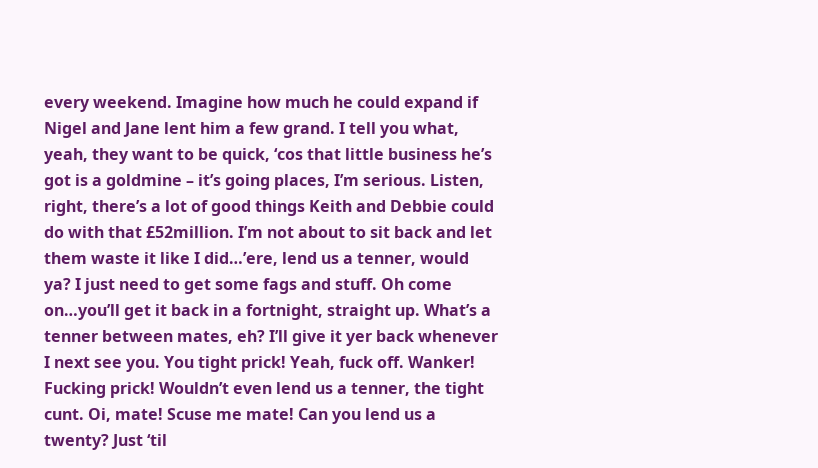every weekend. Imagine how much he could expand if Nigel and Jane lent him a few grand. I tell you what, yeah, they want to be quick, ‘cos that little business he’s got is a goldmine – it’s going places, I’m serious. Listen, right, there’s a lot of good things Keith and Debbie could do with that £52million. I’m not about to sit back and let them waste it like I did…’ere, lend us a tenner, would ya? I just need to get some fags and stuff. Oh come on…you’ll get it back in a fortnight, straight up. What’s a tenner between mates, eh? I’ll give it yer back whenever I next see you. You tight prick! Yeah, fuck off. Wanker! Fucking prick! Wouldn’t even lend us a tenner, the tight cunt. Oi, mate! Scuse me mate! Can you lend us a twenty? Just ‘til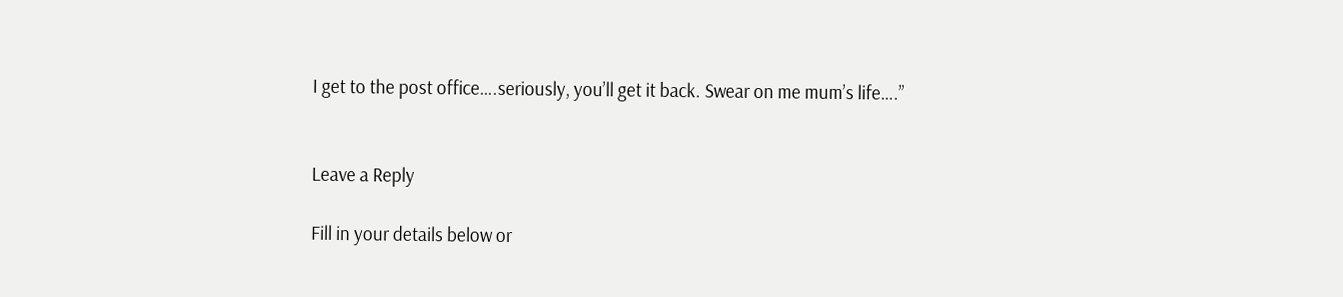I get to the post office….seriously, you’ll get it back. Swear on me mum’s life….”


Leave a Reply

Fill in your details below or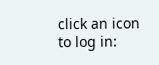click an icon to log in: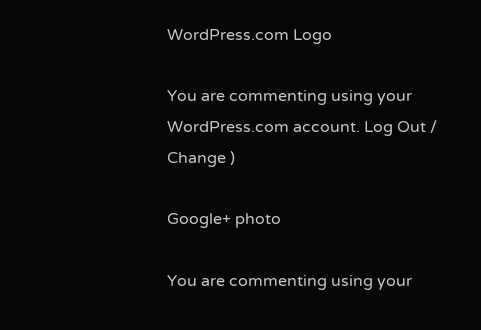WordPress.com Logo

You are commenting using your WordPress.com account. Log Out /  Change )

Google+ photo

You are commenting using your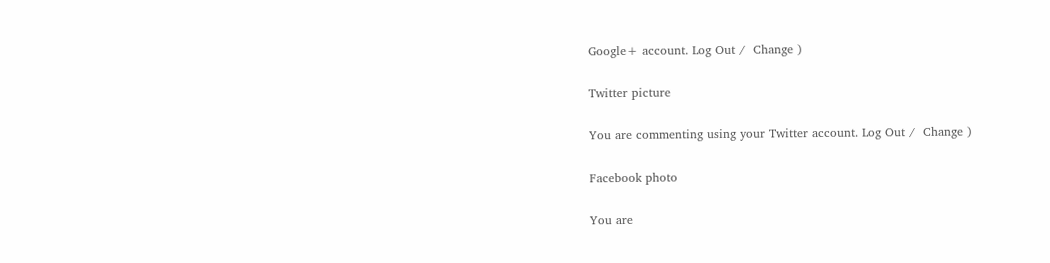Google+ account. Log Out /  Change )

Twitter picture

You are commenting using your Twitter account. Log Out /  Change )

Facebook photo

You are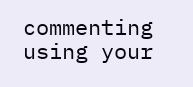commenting using your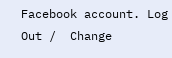Facebook account. Log Out /  Change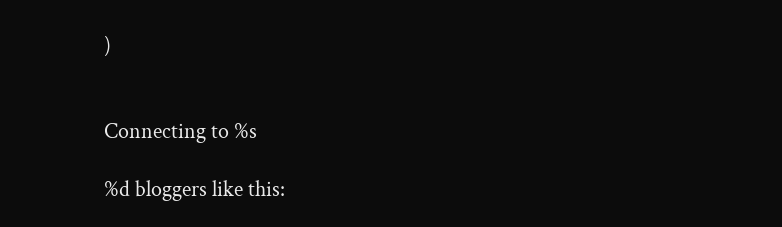)


Connecting to %s

%d bloggers like this: